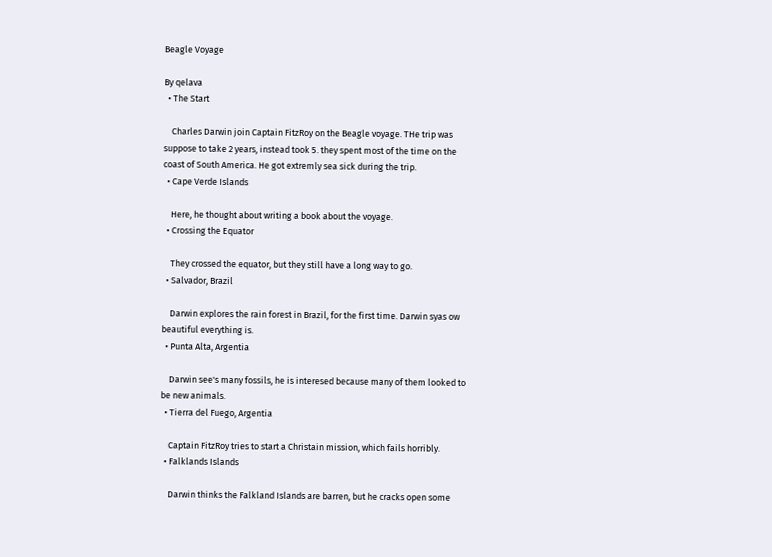Beagle Voyage

By qelava
  • The Start

    Charles Darwin join Captain FitzRoy on the Beagle voyage. THe trip was suppose to take 2 years, instead took 5. they spent most of the time on the coast of South America. He got extremly sea sick during the trip.
  • Cape Verde Islands

    Here, he thought about writing a book about the voyage.
  • Crossing the Equator

    They crossed the equator, but they still have a long way to go.
  • Salvador, Brazil

    Darwin explores the rain forest in Brazil, for the first time. Darwin syas ow beautiful everything is.
  • Punta Alta, Argentia

    Darwin see's many fossils, he is interesed because many of them looked to be new animals.
  • Tierra del Fuego, Argentia

    Captain FitzRoy tries to start a Christain mission, which fails horribly.
  • Falklands Islands

    Darwin thinks the Falkland Islands are barren, but he cracks open some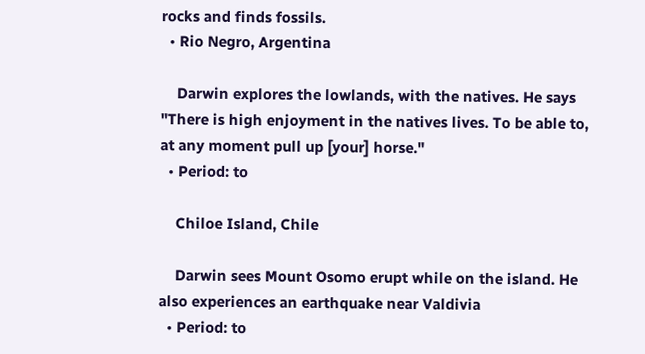rocks and finds fossils.
  • Rio Negro, Argentina

    Darwin explores the lowlands, with the natives. He says "There is high enjoyment in the natives lives. To be able to, at any moment pull up [your] horse."
  • Period: to

    Chiloe Island, Chile

    Darwin sees Mount Osomo erupt while on the island. He also experiences an earthquake near Valdivia
  • Period: to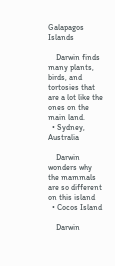Galapagos Islands

    Darwin finds many plants, birds, and tortosies that are a lot like the ones on the main land.
  • Sydney, Australia

    Darwin wonders why the mammals are so different on this island
  • Cocos Island

    Darwin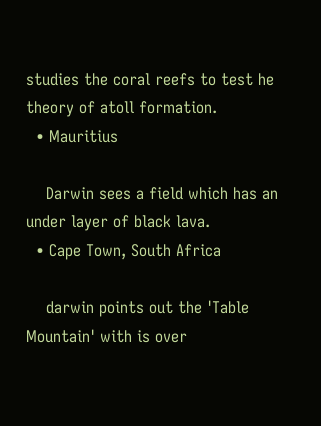studies the coral reefs to test he theory of atoll formation.
  • Mauritius

    Darwin sees a field which has an under layer of black lava.
  • Cape Town, South Africa

    darwin points out the 'Table Mountain' with is over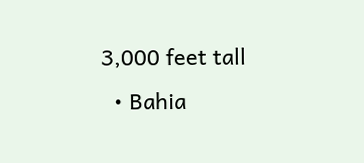3,000 feet tall
  • Bahia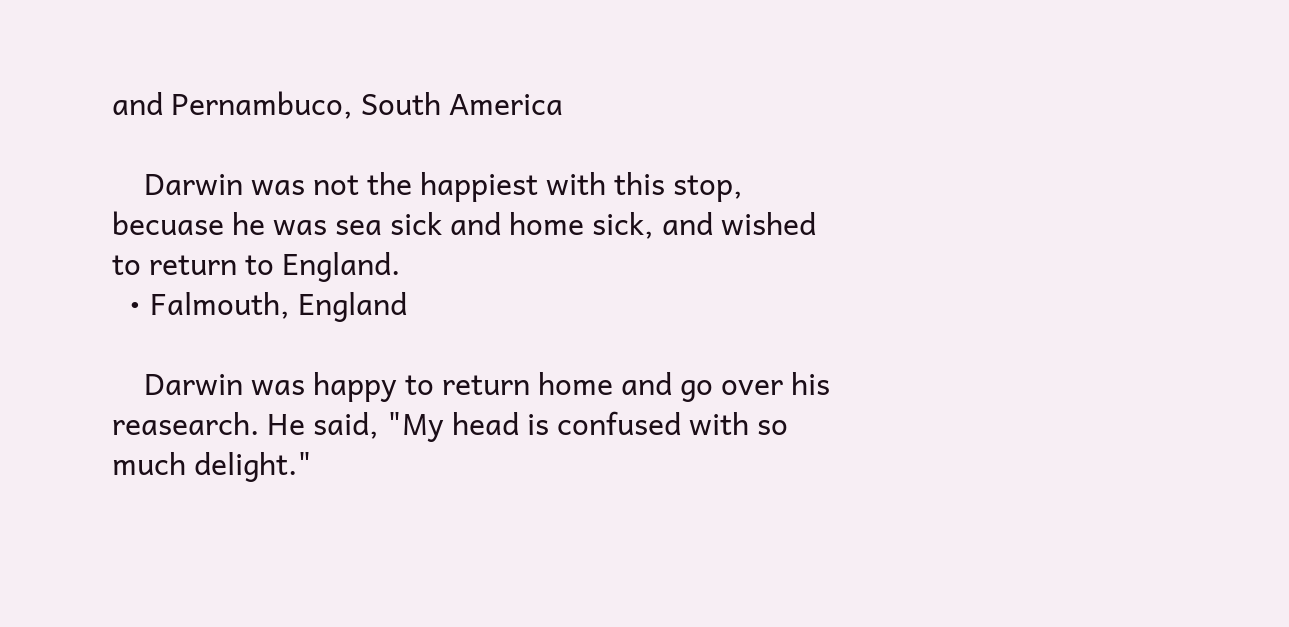and Pernambuco, South America

    Darwin was not the happiest with this stop, becuase he was sea sick and home sick, and wished to return to England.
  • Falmouth, England

    Darwin was happy to return home and go over his reasearch. He said, "My head is confused with so much delight."